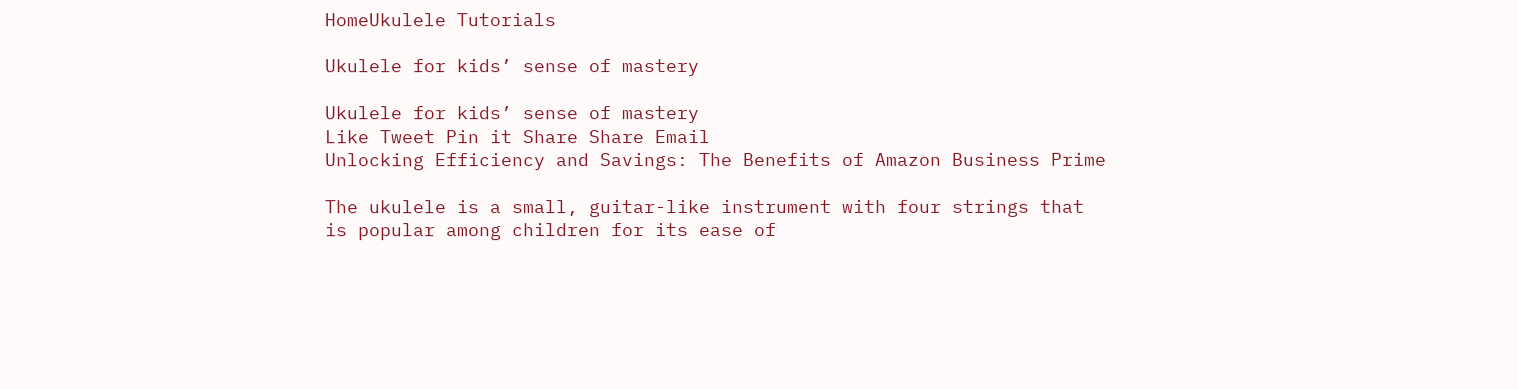HomeUkulele Tutorials

Ukulele for kids’ sense of mastery

Ukulele for kids’ sense of mastery
Like Tweet Pin it Share Share Email
Unlocking Efficiency and Savings: The Benefits of Amazon Business Prime

The ukulele is a small, guitar-like instrument with four strings that is popular among children for its ease of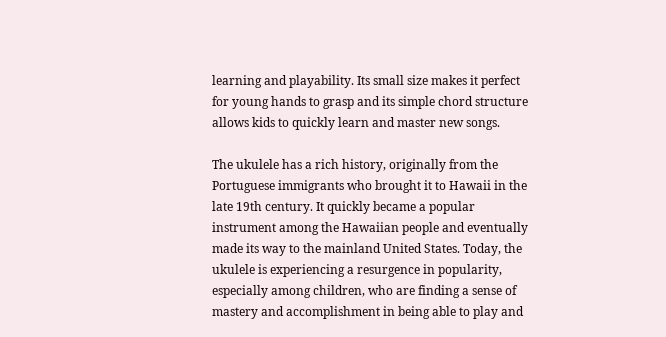learning and playability. Its small size makes it perfect for young hands to grasp and its simple chord structure allows kids to quickly learn and master new songs.

The ukulele has a rich history, originally from the Portuguese immigrants who brought it to Hawaii in the late 19th century. It quickly became a popular instrument among the Hawaiian people and eventually made its way to the mainland United States. Today, the ukulele is experiencing a resurgence in popularity, especially among children, who are finding a sense of mastery and accomplishment in being able to play and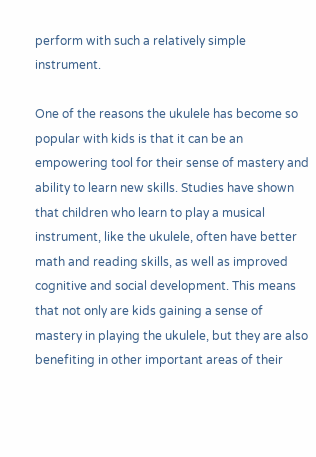perform with such a relatively simple instrument.

One of the reasons the ukulele has become so popular with kids is that it can be an empowering tool for their sense of mastery and ability to learn new skills. Studies have shown that children who learn to play a musical instrument, like the ukulele, often have better math and reading skills, as well as improved cognitive and social development. This means that not only are kids gaining a sense of mastery in playing the ukulele, but they are also benefiting in other important areas of their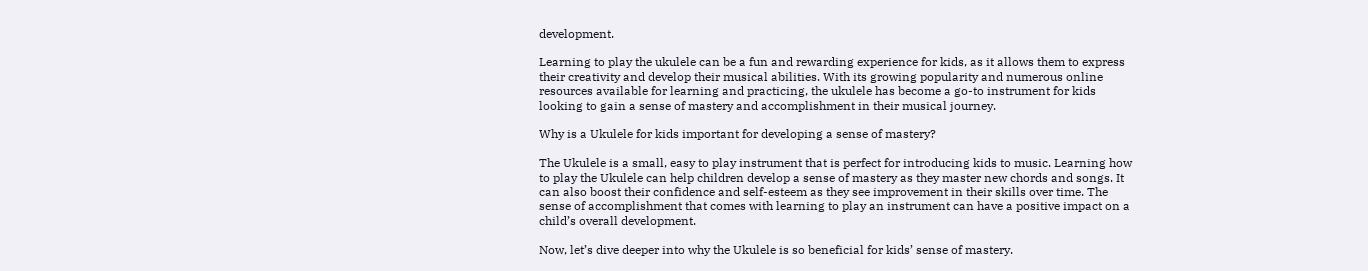development.

Learning to play the ukulele can be a fun and rewarding experience for kids, as it allows them to express their creativity and develop their musical abilities. With its growing popularity and numerous online resources available for learning and practicing, the ukulele has become a go-to instrument for kids looking to gain a sense of mastery and accomplishment in their musical journey.

Why is a Ukulele for kids important for developing a sense of mastery?

The Ukulele is a small, easy to play instrument that is perfect for introducing kids to music. Learning how to play the Ukulele can help children develop a sense of mastery as they master new chords and songs. It can also boost their confidence and self-esteem as they see improvement in their skills over time. The sense of accomplishment that comes with learning to play an instrument can have a positive impact on a child’s overall development.

Now, let’s dive deeper into why the Ukulele is so beneficial for kids’ sense of mastery.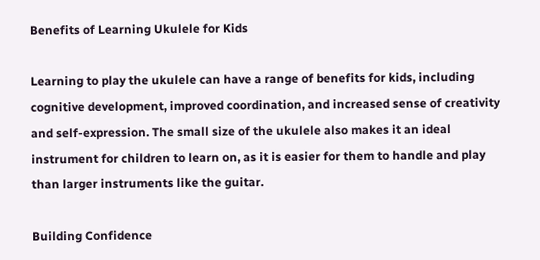Benefits of Learning Ukulele for Kids

Learning to play the ukulele can have a range of benefits for kids, including cognitive development, improved coordination, and increased sense of creativity and self-expression. The small size of the ukulele also makes it an ideal instrument for children to learn on, as it is easier for them to handle and play than larger instruments like the guitar.

Building Confidence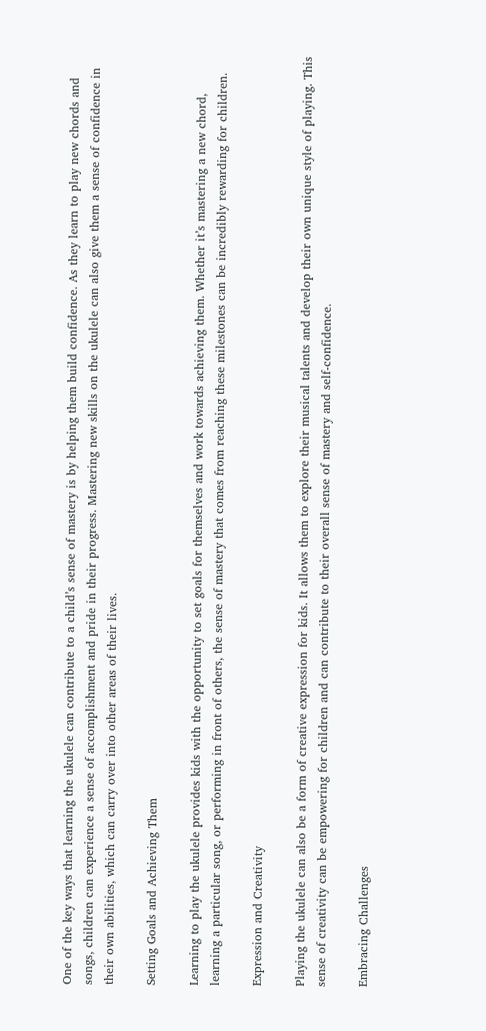One of the key ways that learning the ukulele can contribute to a child’s sense of mastery is by helping them build confidence. As they learn to play new chords and songs, children can experience a sense of accomplishment and pride in their progress. Mastering new skills on the ukulele can also give them a sense of confidence in their own abilities, which can carry over into other areas of their lives.

Setting Goals and Achieving Them

Learning to play the ukulele provides kids with the opportunity to set goals for themselves and work towards achieving them. Whether it’s mastering a new chord, learning a particular song, or performing in front of others, the sense of mastery that comes from reaching these milestones can be incredibly rewarding for children.

Expression and Creativity

Playing the ukulele can also be a form of creative expression for kids. It allows them to explore their musical talents and develop their own unique style of playing. This sense of creativity can be empowering for children and can contribute to their overall sense of mastery and self-confidence.

Embracing Challenges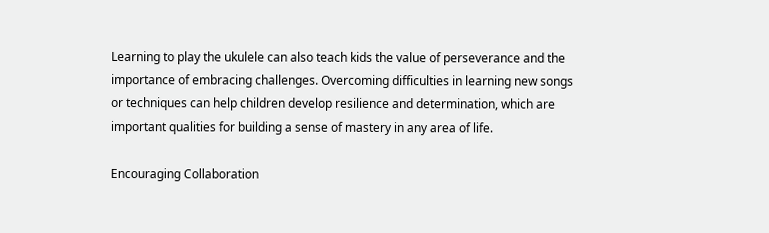Learning to play the ukulele can also teach kids the value of perseverance and the importance of embracing challenges. Overcoming difficulties in learning new songs or techniques can help children develop resilience and determination, which are important qualities for building a sense of mastery in any area of life.

Encouraging Collaboration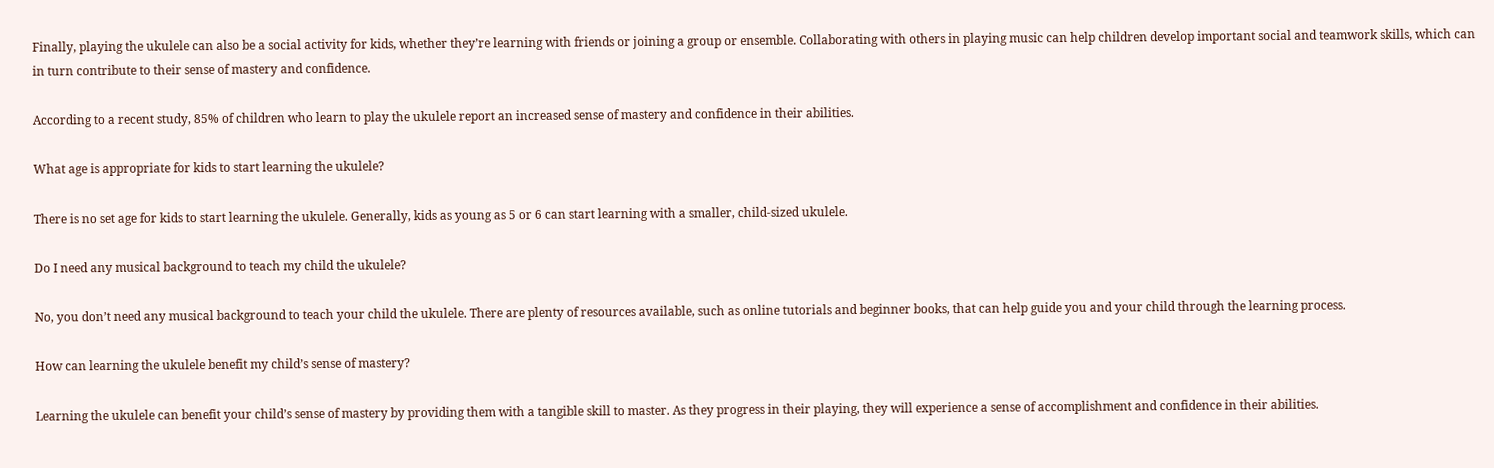Finally, playing the ukulele can also be a social activity for kids, whether they’re learning with friends or joining a group or ensemble. Collaborating with others in playing music can help children develop important social and teamwork skills, which can in turn contribute to their sense of mastery and confidence.

According to a recent study, 85% of children who learn to play the ukulele report an increased sense of mastery and confidence in their abilities.

What age is appropriate for kids to start learning the ukulele?

There is no set age for kids to start learning the ukulele. Generally, kids as young as 5 or 6 can start learning with a smaller, child-sized ukulele.

Do I need any musical background to teach my child the ukulele?

No, you don’t need any musical background to teach your child the ukulele. There are plenty of resources available, such as online tutorials and beginner books, that can help guide you and your child through the learning process.

How can learning the ukulele benefit my child’s sense of mastery?

Learning the ukulele can benefit your child’s sense of mastery by providing them with a tangible skill to master. As they progress in their playing, they will experience a sense of accomplishment and confidence in their abilities.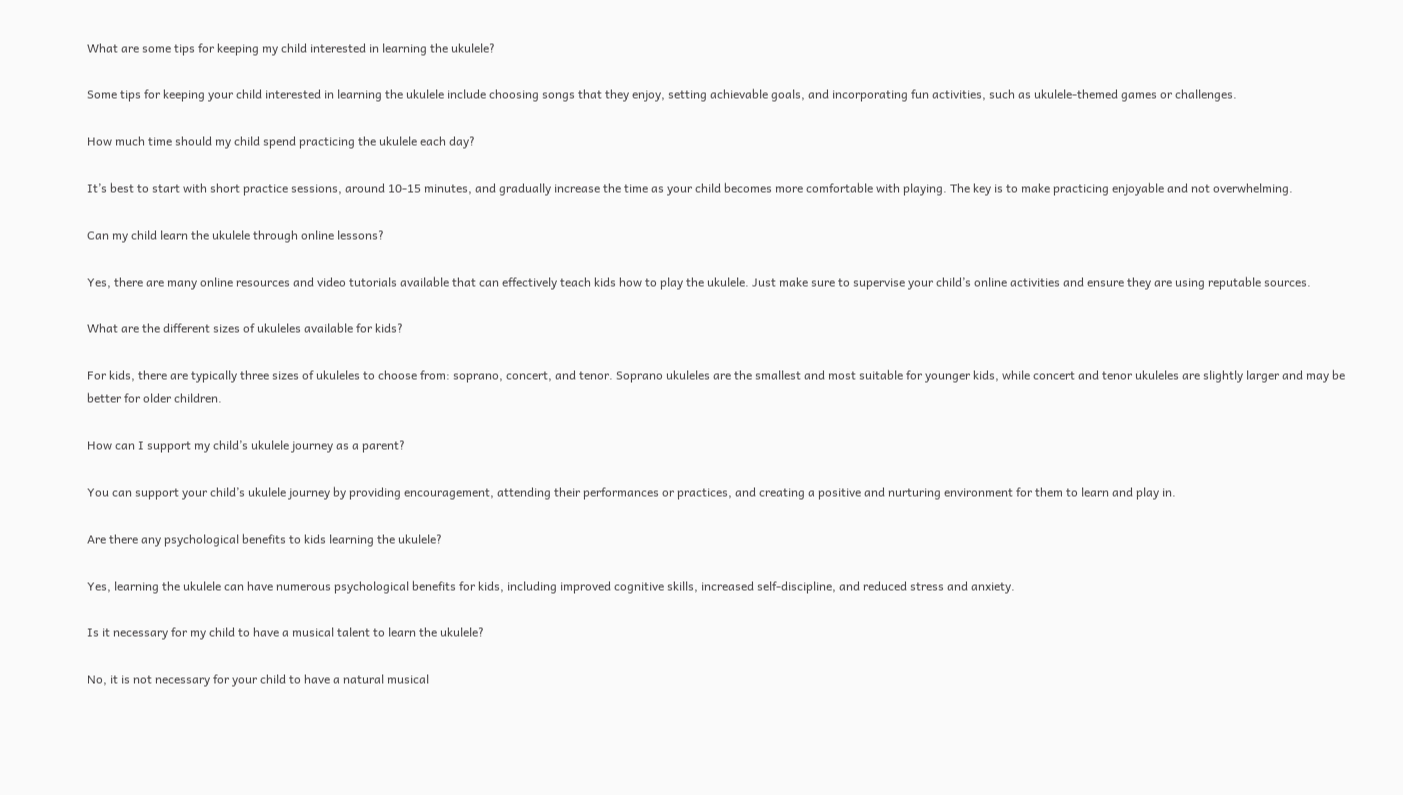What are some tips for keeping my child interested in learning the ukulele?

Some tips for keeping your child interested in learning the ukulele include choosing songs that they enjoy, setting achievable goals, and incorporating fun activities, such as ukulele-themed games or challenges.

How much time should my child spend practicing the ukulele each day?

It’s best to start with short practice sessions, around 10-15 minutes, and gradually increase the time as your child becomes more comfortable with playing. The key is to make practicing enjoyable and not overwhelming.

Can my child learn the ukulele through online lessons?

Yes, there are many online resources and video tutorials available that can effectively teach kids how to play the ukulele. Just make sure to supervise your child’s online activities and ensure they are using reputable sources.

What are the different sizes of ukuleles available for kids?

For kids, there are typically three sizes of ukuleles to choose from: soprano, concert, and tenor. Soprano ukuleles are the smallest and most suitable for younger kids, while concert and tenor ukuleles are slightly larger and may be better for older children.

How can I support my child’s ukulele journey as a parent?

You can support your child’s ukulele journey by providing encouragement, attending their performances or practices, and creating a positive and nurturing environment for them to learn and play in.

Are there any psychological benefits to kids learning the ukulele?

Yes, learning the ukulele can have numerous psychological benefits for kids, including improved cognitive skills, increased self-discipline, and reduced stress and anxiety.

Is it necessary for my child to have a musical talent to learn the ukulele?

No, it is not necessary for your child to have a natural musical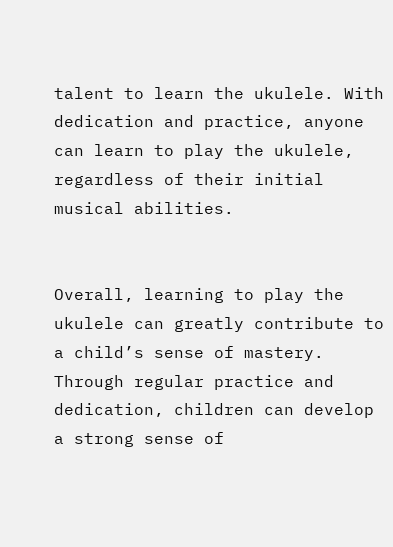talent to learn the ukulele. With dedication and practice, anyone can learn to play the ukulele, regardless of their initial musical abilities.


Overall, learning to play the ukulele can greatly contribute to a child’s sense of mastery. Through regular practice and dedication, children can develop a strong sense of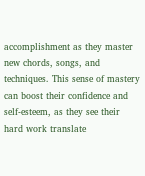accomplishment as they master new chords, songs, and techniques. This sense of mastery can boost their confidence and self-esteem, as they see their hard work translate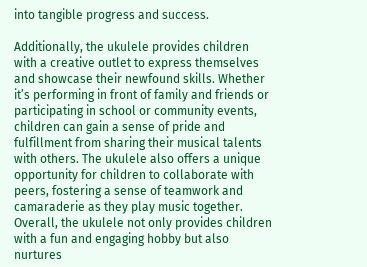into tangible progress and success.

Additionally, the ukulele provides children with a creative outlet to express themselves and showcase their newfound skills. Whether it’s performing in front of family and friends or participating in school or community events, children can gain a sense of pride and fulfillment from sharing their musical talents with others. The ukulele also offers a unique opportunity for children to collaborate with peers, fostering a sense of teamwork and camaraderie as they play music together. Overall, the ukulele not only provides children with a fun and engaging hobby but also nurtures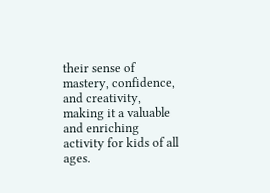their sense of mastery, confidence, and creativity, making it a valuable and enriching activity for kids of all ages.